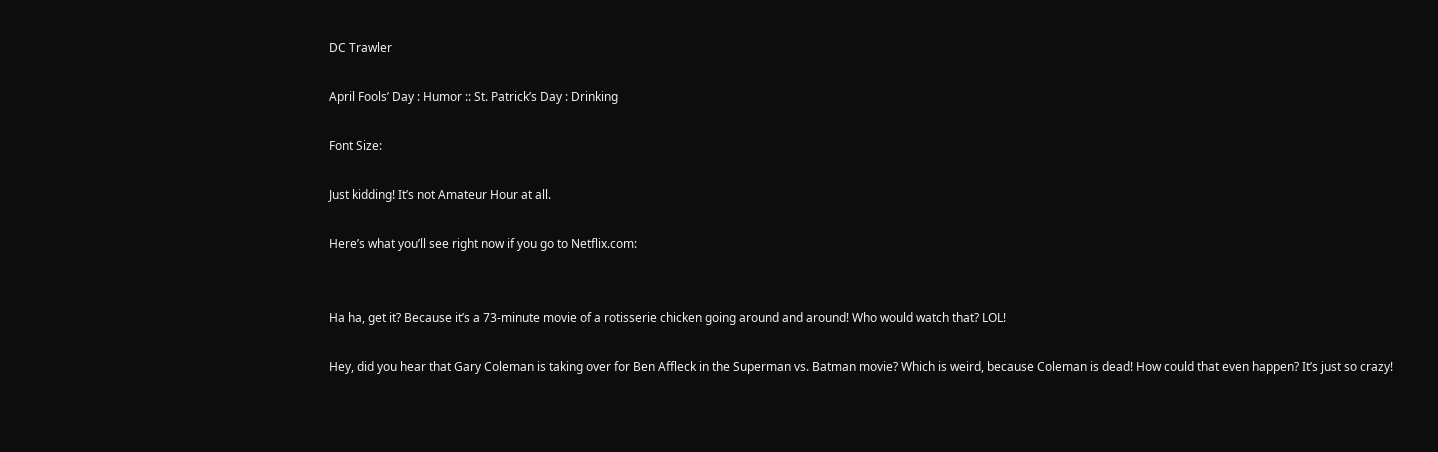DC Trawler

April Fools’ Day : Humor :: St. Patrick’s Day : Drinking

Font Size:

Just kidding! It’s not Amateur Hour at all.

Here’s what you’ll see right now if you go to Netflix.com:


Ha ha, get it? Because it’s a 73-minute movie of a rotisserie chicken going around and around! Who would watch that? LOL!

Hey, did you hear that Gary Coleman is taking over for Ben Affleck in the Superman vs. Batman movie? Which is weird, because Coleman is dead! How could that even happen? It’s just so crazy!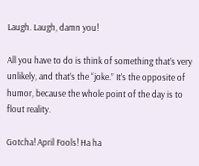Laugh. Laugh, damn you!

All you have to do is think of something that’s very unlikely, and that’s the “joke.” It’s the opposite of humor, because the whole point of the day is to flout reality.

Gotcha! April Fools! Ha ha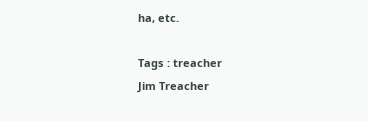ha, etc.

Tags : treacher
Jim Treacher